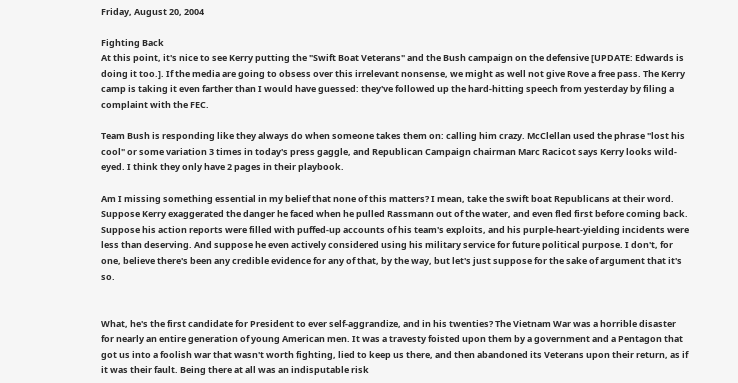Friday, August 20, 2004

Fighting Back
At this point, it's nice to see Kerry putting the "Swift Boat Veterans" and the Bush campaign on the defensive [UPDATE: Edwards is doing it too.]. If the media are going to obsess over this irrelevant nonsense, we might as well not give Rove a free pass. The Kerry camp is taking it even farther than I would have guessed: they've followed up the hard-hitting speech from yesterday by filing a complaint with the FEC.

Team Bush is responding like they always do when someone takes them on: calling him crazy. McClellan used the phrase "lost his cool" or some variation 3 times in today's press gaggle, and Republican Campaign chairman Marc Racicot says Kerry looks wild-eyed. I think they only have 2 pages in their playbook.

Am I missing something essential in my belief that none of this matters? I mean, take the swift boat Republicans at their word. Suppose Kerry exaggerated the danger he faced when he pulled Rassmann out of the water, and even fled first before coming back. Suppose his action reports were filled with puffed-up accounts of his team's exploits, and his purple-heart-yielding incidents were less than deserving. And suppose he even actively considered using his military service for future political purpose. I don't, for one, believe there's been any credible evidence for any of that, by the way, but let's just suppose for the sake of argument that it's so.


What, he's the first candidate for President to ever self-aggrandize, and in his twenties? The Vietnam War was a horrible disaster for nearly an entire generation of young American men. It was a travesty foisted upon them by a government and a Pentagon that got us into a foolish war that wasn't worth fighting, lied to keep us there, and then abandoned its Veterans upon their return, as if it was their fault. Being there at all was an indisputable risk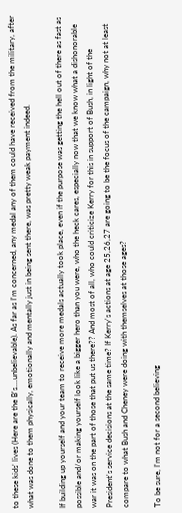to these kids' lives (Here are the B's....unbelievable). As far as I'm concerned, any medal any of them could have received from the military, after what was done to them physically, emotionally and mentally just in being sent there, was pretty weak payment indeed.

If building up yourself and your team to receive more medals actually took place, even if the purpose was getting the hell out of there as fast as possible and/or making yourself look like a bigger hero than you were, who the heck cares, especially now that we know what a dishonorable war it was on the part of those that put us there?? And most of all, who could criticize Kerry for this in support of Bush, in light of the President's service decisions at the same time? If Kerry's actions at age 25,26,27 are going to be the focus of the campaign, why not at least compare to what Bush and Cheney were doing with themselves at those ages?

To be sure, I'm not for a second believing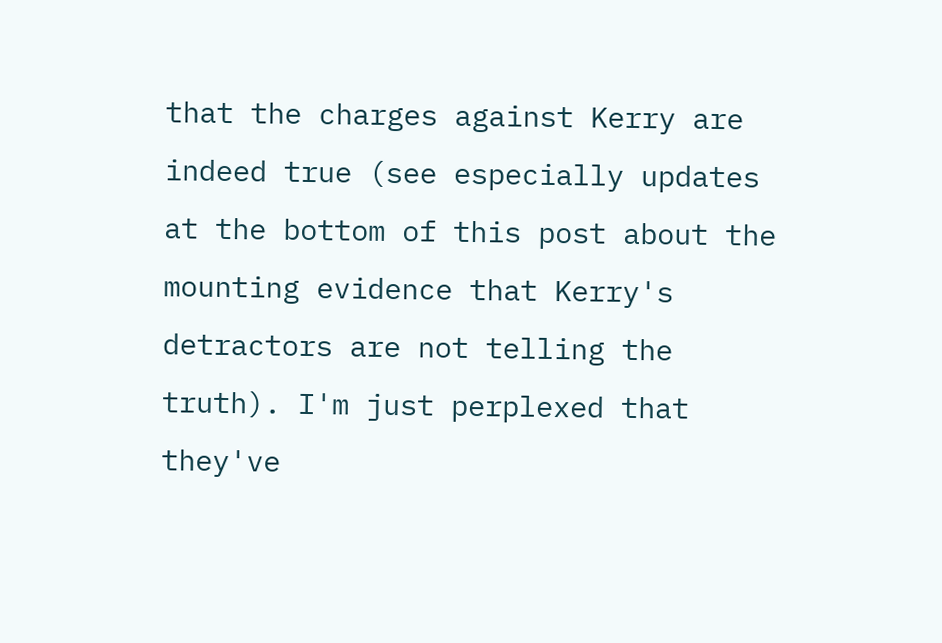that the charges against Kerry are indeed true (see especially updates at the bottom of this post about the mounting evidence that Kerry's detractors are not telling the truth). I'm just perplexed that they've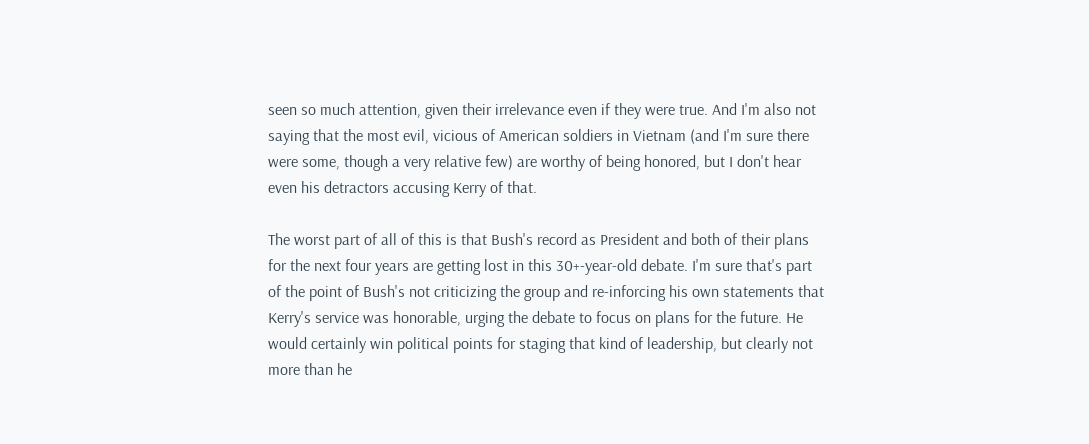seen so much attention, given their irrelevance even if they were true. And I'm also not saying that the most evil, vicious of American soldiers in Vietnam (and I'm sure there were some, though a very relative few) are worthy of being honored, but I don't hear even his detractors accusing Kerry of that.

The worst part of all of this is that Bush's record as President and both of their plans for the next four years are getting lost in this 30+-year-old debate. I'm sure that's part of the point of Bush's not criticizing the group and re-inforcing his own statements that Kerry's service was honorable, urging the debate to focus on plans for the future. He would certainly win political points for staging that kind of leadership, but clearly not more than he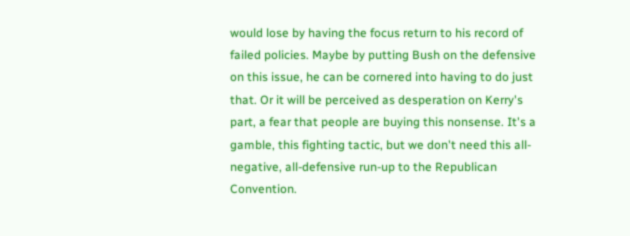would lose by having the focus return to his record of failed policies. Maybe by putting Bush on the defensive on this issue, he can be cornered into having to do just that. Or it will be perceived as desperation on Kerry's part, a fear that people are buying this nonsense. It's a gamble, this fighting tactic, but we don't need this all-negative, all-defensive run-up to the Republican Convention.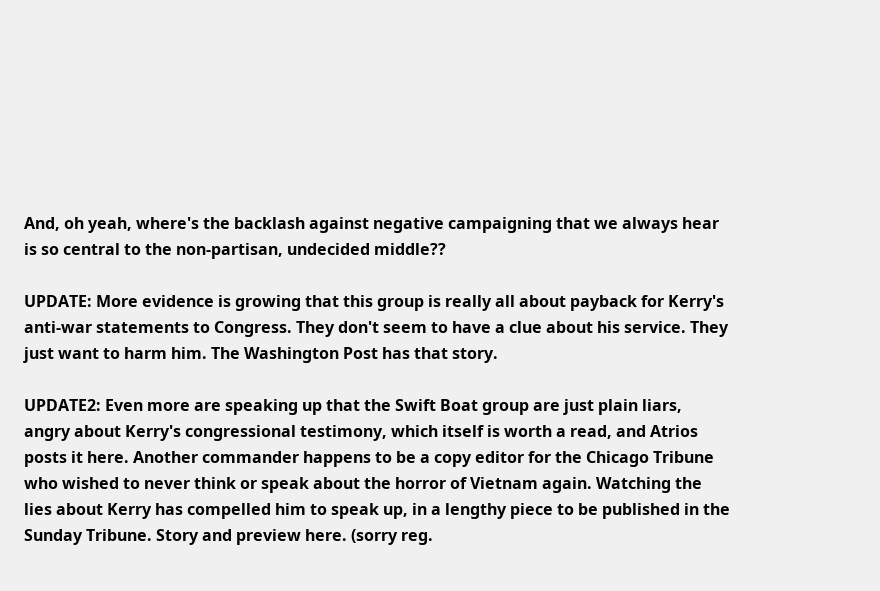And, oh yeah, where's the backlash against negative campaigning that we always hear is so central to the non-partisan, undecided middle??

UPDATE: More evidence is growing that this group is really all about payback for Kerry's anti-war statements to Congress. They don't seem to have a clue about his service. They just want to harm him. The Washington Post has that story.

UPDATE2: Even more are speaking up that the Swift Boat group are just plain liars, angry about Kerry's congressional testimony, which itself is worth a read, and Atrios posts it here. Another commander happens to be a copy editor for the Chicago Tribune who wished to never think or speak about the horror of Vietnam again. Watching the lies about Kerry has compelled him to speak up, in a lengthy piece to be published in the Sunday Tribune. Story and preview here. (sorry reg.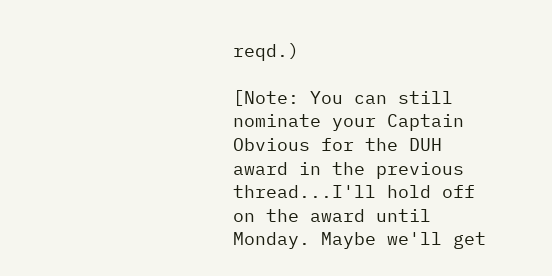reqd.)

[Note: You can still nominate your Captain Obvious for the DUH award in the previous thread...I'll hold off on the award until Monday. Maybe we'll get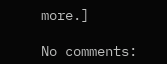more.]

No comments: